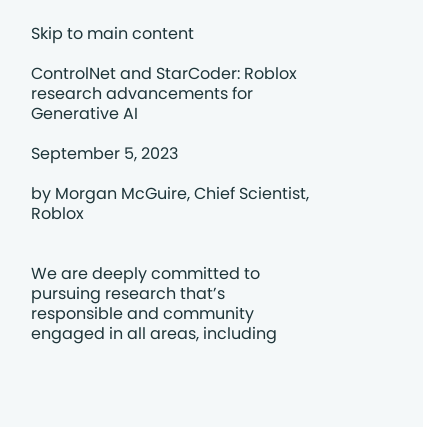Skip to main content

ControlNet and StarCoder: Roblox research advancements for Generative AI

September 5, 2023

by Morgan McGuire, Chief Scientist, Roblox


We are deeply committed to pursuing research that’s responsible and community engaged in all areas, including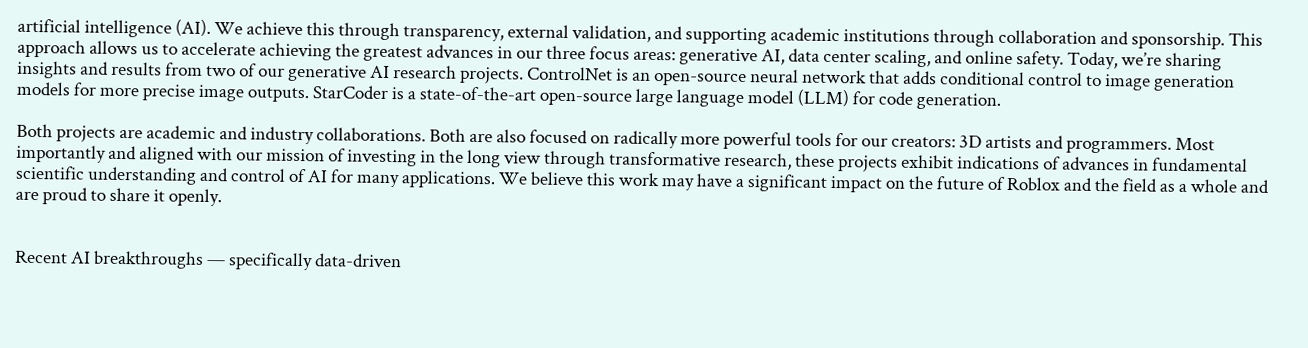artificial intelligence (AI). We achieve this through transparency, external validation, and supporting academic institutions through collaboration and sponsorship. This approach allows us to accelerate achieving the greatest advances in our three focus areas: generative AI, data center scaling, and online safety. Today, we’re sharing insights and results from two of our generative AI research projects. ControlNet is an open-source neural network that adds conditional control to image generation models for more precise image outputs. StarCoder is a state-of-the-art open-source large language model (LLM) for code generation.

Both projects are academic and industry collaborations. Both are also focused on radically more powerful tools for our creators: 3D artists and programmers. Most importantly and aligned with our mission of investing in the long view through transformative research, these projects exhibit indications of advances in fundamental scientific understanding and control of AI for many applications. We believe this work may have a significant impact on the future of Roblox and the field as a whole and are proud to share it openly.


Recent AI breakthroughs — specifically data-driven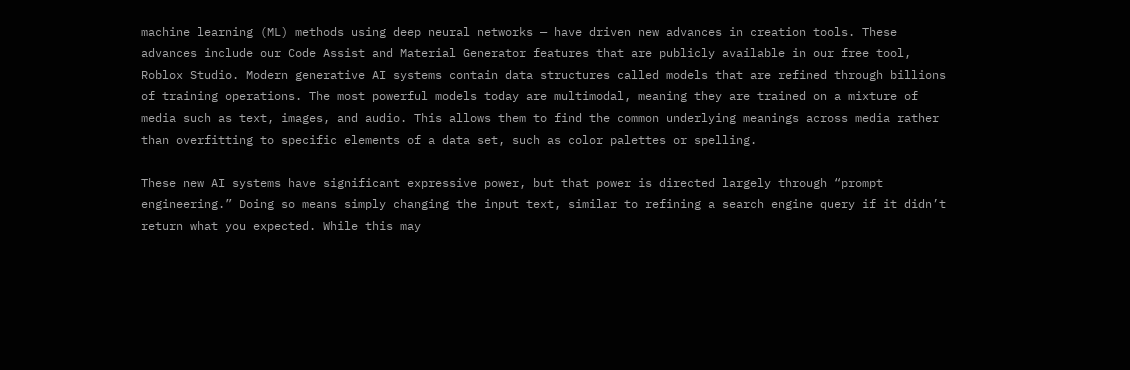machine learning (ML) methods using deep neural networks — have driven new advances in creation tools. These advances include our Code Assist and Material Generator features that are publicly available in our free tool, Roblox Studio. Modern generative AI systems contain data structures called models that are refined through billions of training operations. The most powerful models today are multimodal, meaning they are trained on a mixture of media such as text, images, and audio. This allows them to find the common underlying meanings across media rather than overfitting to specific elements of a data set, such as color palettes or spelling.

These new AI systems have significant expressive power, but that power is directed largely through “prompt engineering.” Doing so means simply changing the input text, similar to refining a search engine query if it didn’t return what you expected. While this may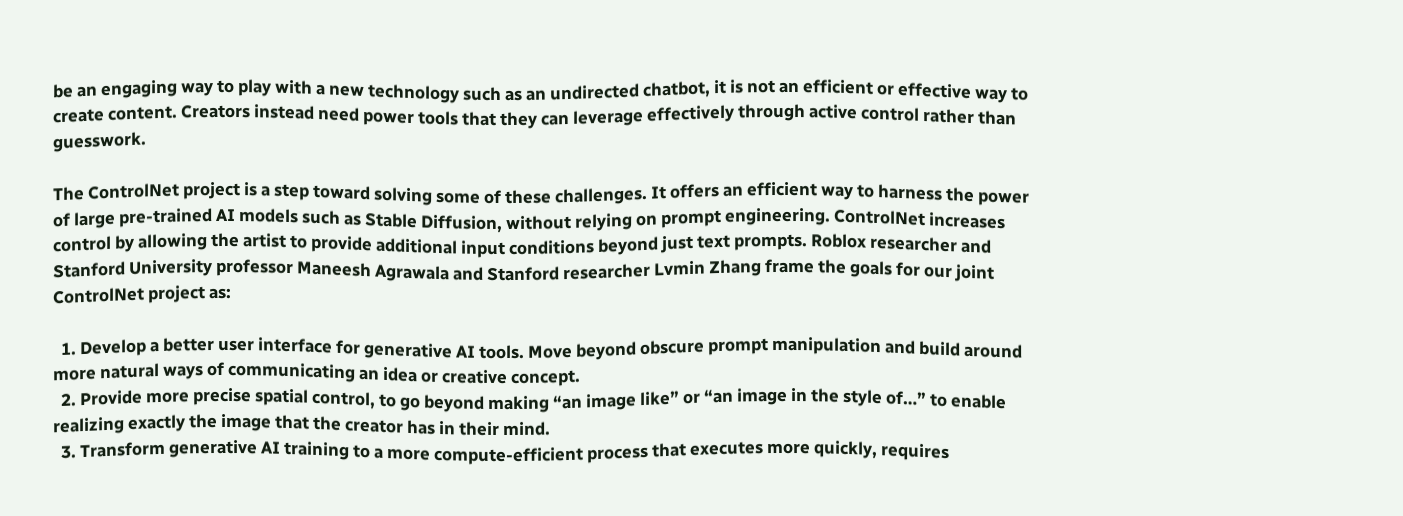be an engaging way to play with a new technology such as an undirected chatbot, it is not an efficient or effective way to create content. Creators instead need power tools that they can leverage effectively through active control rather than guesswork.

The ControlNet project is a step toward solving some of these challenges. It offers an efficient way to harness the power of large pre-trained AI models such as Stable Diffusion, without relying on prompt engineering. ControlNet increases control by allowing the artist to provide additional input conditions beyond just text prompts. Roblox researcher and Stanford University professor Maneesh Agrawala and Stanford researcher Lvmin Zhang frame the goals for our joint ControlNet project as:

  1. Develop a better user interface for generative AI tools. Move beyond obscure prompt manipulation and build around more natural ways of communicating an idea or creative concept.
  2. Provide more precise spatial control, to go beyond making “an image like” or “an image in the style of…” to enable realizing exactly the image that the creator has in their mind.
  3. Transform generative AI training to a more compute-efficient process that executes more quickly, requires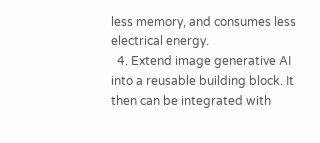less memory, and consumes less electrical energy.
  4. Extend image generative AI into a reusable building block. It then can be integrated with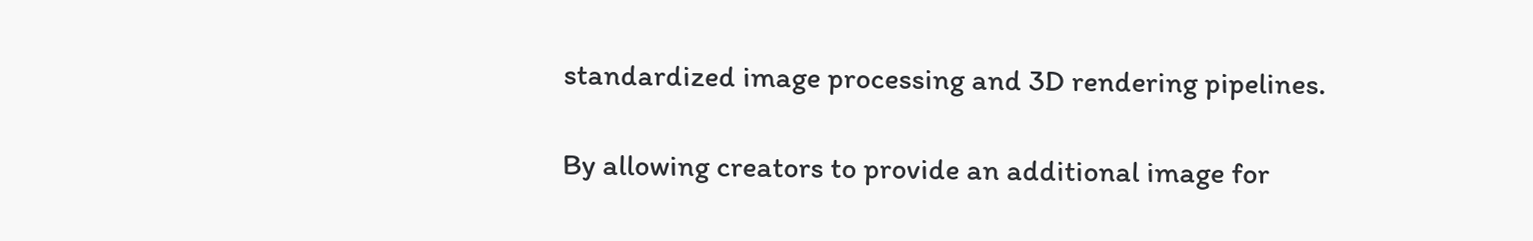standardized image processing and 3D rendering pipelines.

By allowing creators to provide an additional image for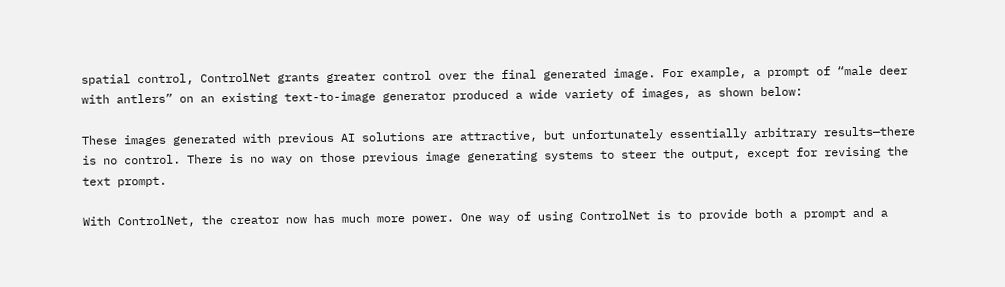spatial control, ControlNet grants greater control over the final generated image. For example, a prompt of “male deer with antlers” on an existing text-to-image generator produced a wide variety of images, as shown below:

These images generated with previous AI solutions are attractive, but unfortunately essentially arbitrary results—there is no control. There is no way on those previous image generating systems to steer the output, except for revising the text prompt.

With ControlNet, the creator now has much more power. One way of using ControlNet is to provide both a prompt and a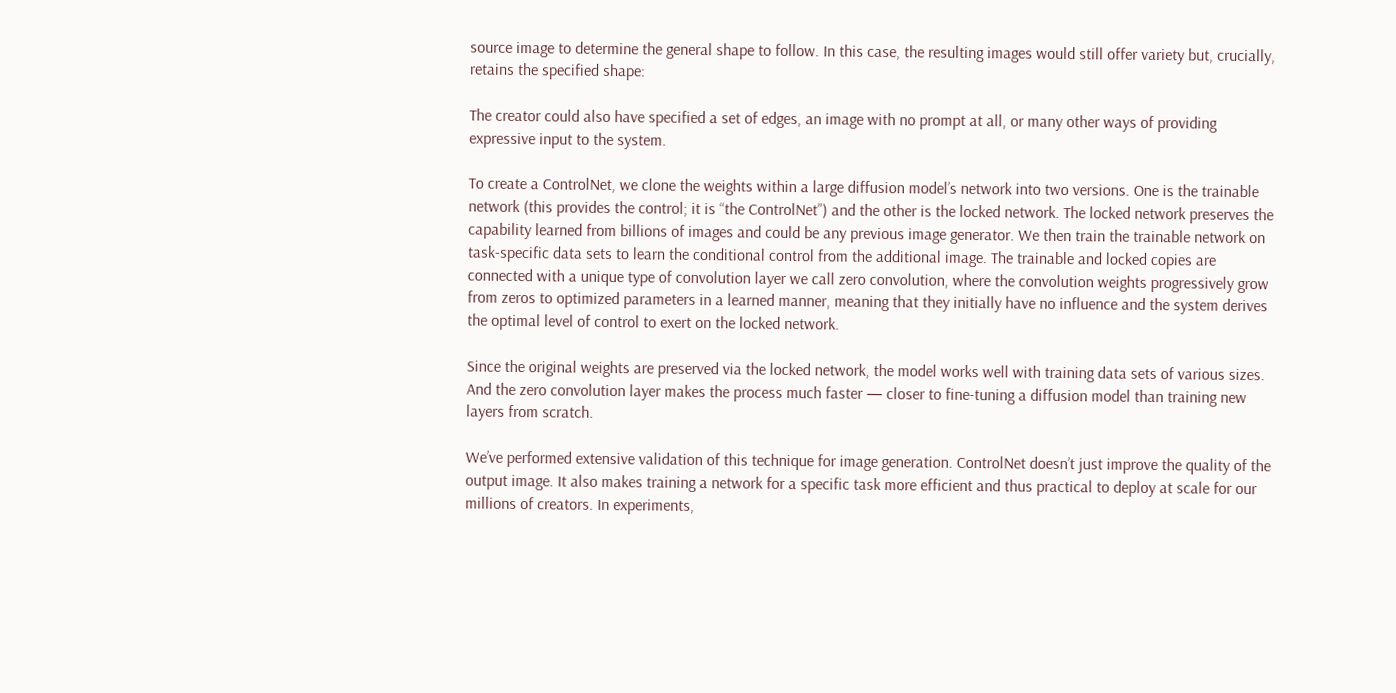source image to determine the general shape to follow. In this case, the resulting images would still offer variety but, crucially, retains the specified shape:

The creator could also have specified a set of edges, an image with no prompt at all, or many other ways of providing expressive input to the system.

To create a ControlNet, we clone the weights within a large diffusion model’s network into two versions. One is the trainable network (this provides the control; it is “the ControlNet”) and the other is the locked network. The locked network preserves the capability learned from billions of images and could be any previous image generator. We then train the trainable network on task-specific data sets to learn the conditional control from the additional image. The trainable and locked copies are connected with a unique type of convolution layer we call zero convolution, where the convolution weights progressively grow from zeros to optimized parameters in a learned manner, meaning that they initially have no influence and the system derives the optimal level of control to exert on the locked network.

Since the original weights are preserved via the locked network, the model works well with training data sets of various sizes. And the zero convolution layer makes the process much faster — closer to fine-tuning a diffusion model than training new layers from scratch.

We’ve performed extensive validation of this technique for image generation. ControlNet doesn’t just improve the quality of the output image. It also makes training a network for a specific task more efficient and thus practical to deploy at scale for our millions of creators. In experiments,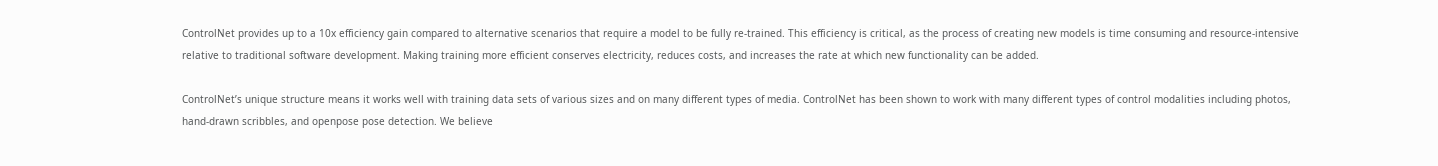ControlNet provides up to a 10x efficiency gain compared to alternative scenarios that require a model to be fully re-trained. This efficiency is critical, as the process of creating new models is time consuming and resource-intensive relative to traditional software development. Making training more efficient conserves electricity, reduces costs, and increases the rate at which new functionality can be added.

ControlNet’s unique structure means it works well with training data sets of various sizes and on many different types of media. ControlNet has been shown to work with many different types of control modalities including photos, hand-drawn scribbles, and openpose pose detection. We believe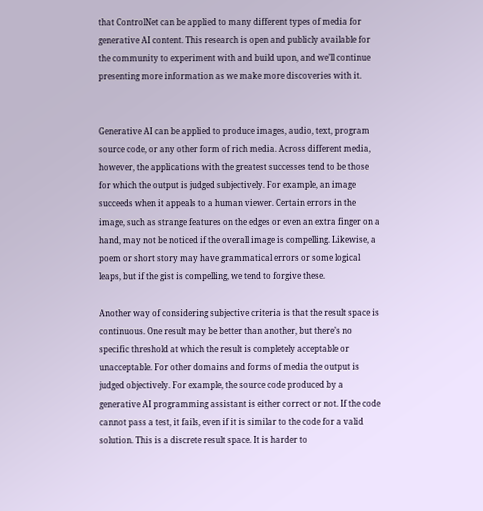that ControlNet can be applied to many different types of media for generative AI content. This research is open and publicly available for the community to experiment with and build upon, and we’ll continue presenting more information as we make more discoveries with it.


Generative AI can be applied to produce images, audio, text, program source code, or any other form of rich media. Across different media, however, the applications with the greatest successes tend to be those for which the output is judged subjectively. For example, an image succeeds when it appeals to a human viewer. Certain errors in the image, such as strange features on the edges or even an extra finger on a hand, may not be noticed if the overall image is compelling. Likewise, a poem or short story may have grammatical errors or some logical leaps, but if the gist is compelling, we tend to forgive these.

Another way of considering subjective criteria is that the result space is continuous. One result may be better than another, but there’s no specific threshold at which the result is completely acceptable or unacceptable. For other domains and forms of media the output is judged objectively. For example, the source code produced by a generative AI programming assistant is either correct or not. If the code cannot pass a test, it fails, even if it is similar to the code for a valid solution. This is a discrete result space. It is harder to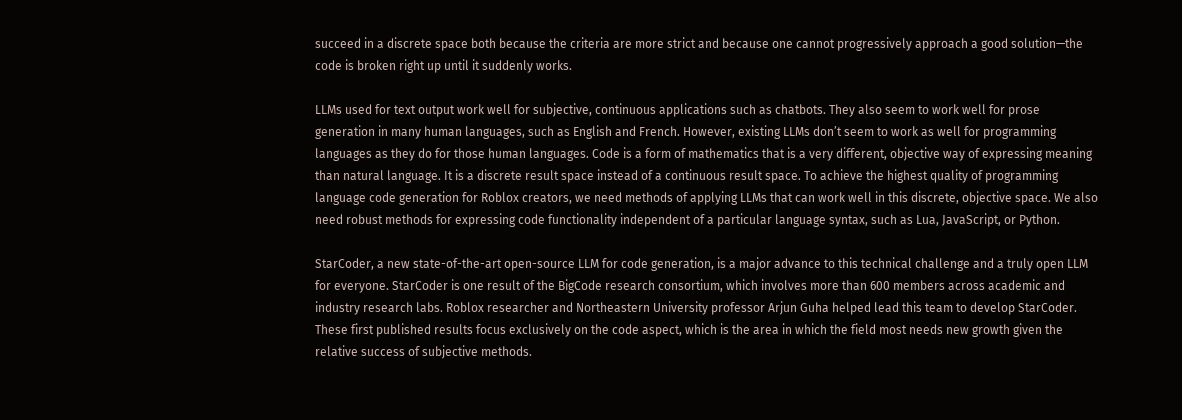succeed in a discrete space both because the criteria are more strict and because one cannot progressively approach a good solution—the code is broken right up until it suddenly works.

LLMs used for text output work well for subjective, continuous applications such as chatbots. They also seem to work well for prose generation in many human languages, such as English and French. However, existing LLMs don’t seem to work as well for programming languages as they do for those human languages. Code is a form of mathematics that is a very different, objective way of expressing meaning than natural language. It is a discrete result space instead of a continuous result space. To achieve the highest quality of programming language code generation for Roblox creators, we need methods of applying LLMs that can work well in this discrete, objective space. We also need robust methods for expressing code functionality independent of a particular language syntax, such as Lua, JavaScript, or Python.

StarCoder, a new state-of-the-art open-source LLM for code generation, is a major advance to this technical challenge and a truly open LLM for everyone. StarCoder is one result of the BigCode research consortium, which involves more than 600 members across academic and industry research labs. Roblox researcher and Northeastern University professor Arjun Guha helped lead this team to develop StarCoder. These first published results focus exclusively on the code aspect, which is the area in which the field most needs new growth given the relative success of subjective methods.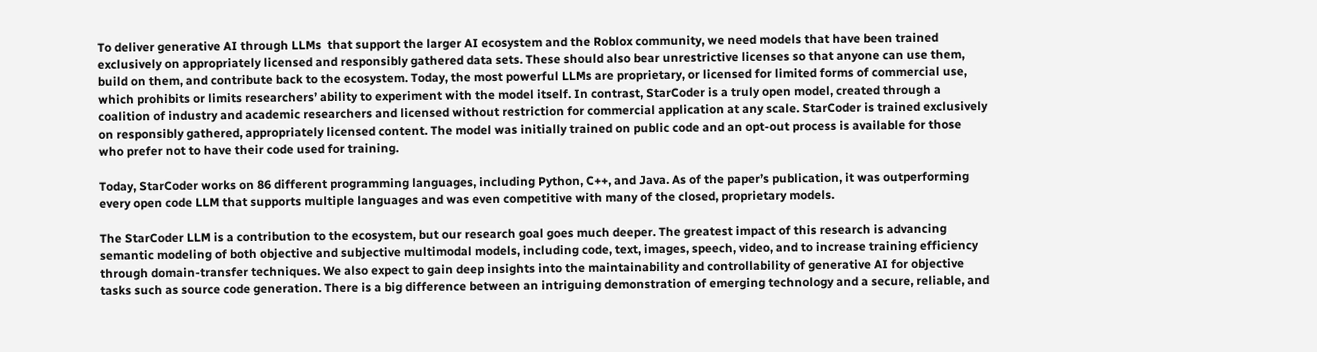To deliver generative AI through LLMs  that support the larger AI ecosystem and the Roblox community, we need models that have been trained exclusively on appropriately licensed and responsibly gathered data sets. These should also bear unrestrictive licenses so that anyone can use them, build on them, and contribute back to the ecosystem. Today, the most powerful LLMs are proprietary, or licensed for limited forms of commercial use, which prohibits or limits researchers’ ability to experiment with the model itself. In contrast, StarCoder is a truly open model, created through a coalition of industry and academic researchers and licensed without restriction for commercial application at any scale. StarCoder is trained exclusively on responsibly gathered, appropriately licensed content. The model was initially trained on public code and an opt-out process is available for those who prefer not to have their code used for training.

Today, StarCoder works on 86 different programming languages, including Python, C++, and Java. As of the paper’s publication, it was outperforming every open code LLM that supports multiple languages and was even competitive with many of the closed, proprietary models.

The StarCoder LLM is a contribution to the ecosystem, but our research goal goes much deeper. The greatest impact of this research is advancing semantic modeling of both objective and subjective multimodal models, including code, text, images, speech, video, and to increase training efficiency through domain-transfer techniques. We also expect to gain deep insights into the maintainability and controllability of generative AI for objective tasks such as source code generation. There is a big difference between an intriguing demonstration of emerging technology and a secure, reliable, and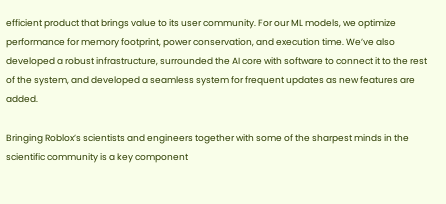efficient product that brings value to its user community. For our ML models, we optimize performance for memory footprint, power conservation, and execution time. We’ve also developed a robust infrastructure, surrounded the AI core with software to connect it to the rest of the system, and developed a seamless system for frequent updates as new features are added.

Bringing Roblox’s scientists and engineers together with some of the sharpest minds in the scientific community is a key component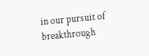in our pursuit of breakthrough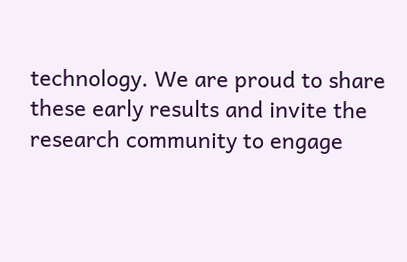technology. We are proud to share these early results and invite the research community to engage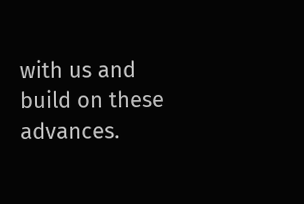with us and build on these advances.